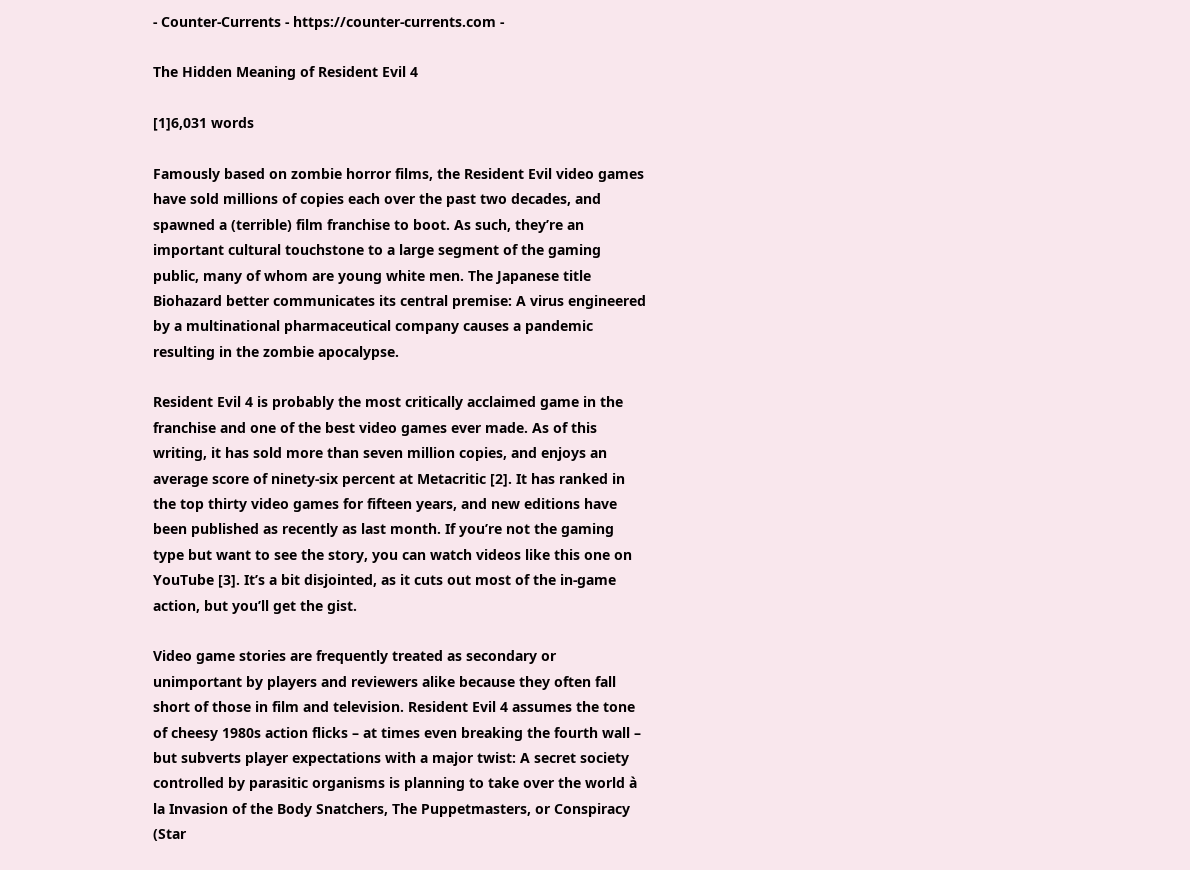- Counter-Currents - https://counter-currents.com -

The Hidden Meaning of Resident Evil 4

[1]6,031 words

Famously based on zombie horror films, the Resident Evil video games have sold millions of copies each over the past two decades, and spawned a (terrible) film franchise to boot. As such, they’re an important cultural touchstone to a large segment of the gaming public, many of whom are young white men. The Japanese title Biohazard better communicates its central premise: A virus engineered by a multinational pharmaceutical company causes a pandemic resulting in the zombie apocalypse.

Resident Evil 4 is probably the most critically acclaimed game in the franchise and one of the best video games ever made. As of this writing, it has sold more than seven million copies, and enjoys an average score of ninety-six percent at Metacritic [2]. It has ranked in the top thirty video games for fifteen years, and new editions have been published as recently as last month. If you’re not the gaming type but want to see the story, you can watch videos like this one on YouTube [3]. It’s a bit disjointed, as it cuts out most of the in-game action, but you’ll get the gist.

Video game stories are frequently treated as secondary or unimportant by players and reviewers alike because they often fall short of those in film and television. Resident Evil 4 assumes the tone of cheesy 1980s action flicks – at times even breaking the fourth wall – but subverts player expectations with a major twist: A secret society controlled by parasitic organisms is planning to take over the world à la Invasion of the Body Snatchers, The Puppetmasters, or Conspiracy (Star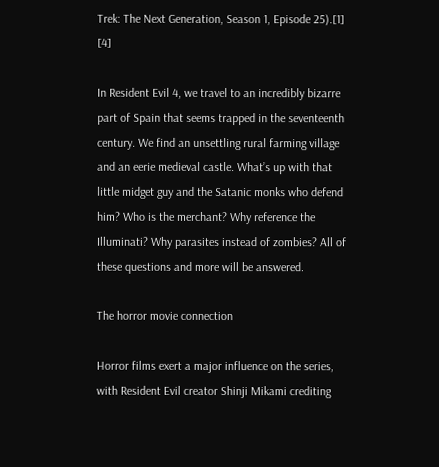Trek: The Next Generation, Season 1, Episode 25).[1] [4]

In Resident Evil 4, we travel to an incredibly bizarre part of Spain that seems trapped in the seventeenth century. We find an unsettling rural farming village and an eerie medieval castle. What’s up with that little midget guy and the Satanic monks who defend him? Who is the merchant? Why reference the Illuminati? Why parasites instead of zombies? All of these questions and more will be answered.

The horror movie connection

Horror films exert a major influence on the series, with Resident Evil creator Shinji Mikami crediting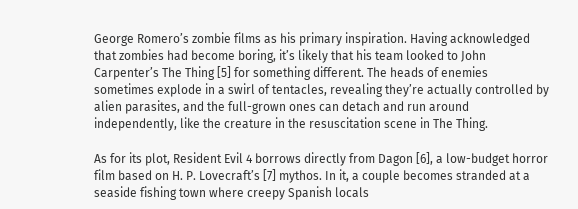George Romero’s zombie films as his primary inspiration. Having acknowledged that zombies had become boring, it’s likely that his team looked to John Carpenter’s The Thing [5] for something different. The heads of enemies sometimes explode in a swirl of tentacles, revealing they’re actually controlled by alien parasites, and the full-grown ones can detach and run around independently, like the creature in the resuscitation scene in The Thing.

As for its plot, Resident Evil 4 borrows directly from Dagon [6], a low-budget horror film based on H. P. Lovecraft’s [7] mythos. In it, a couple becomes stranded at a seaside fishing town where creepy Spanish locals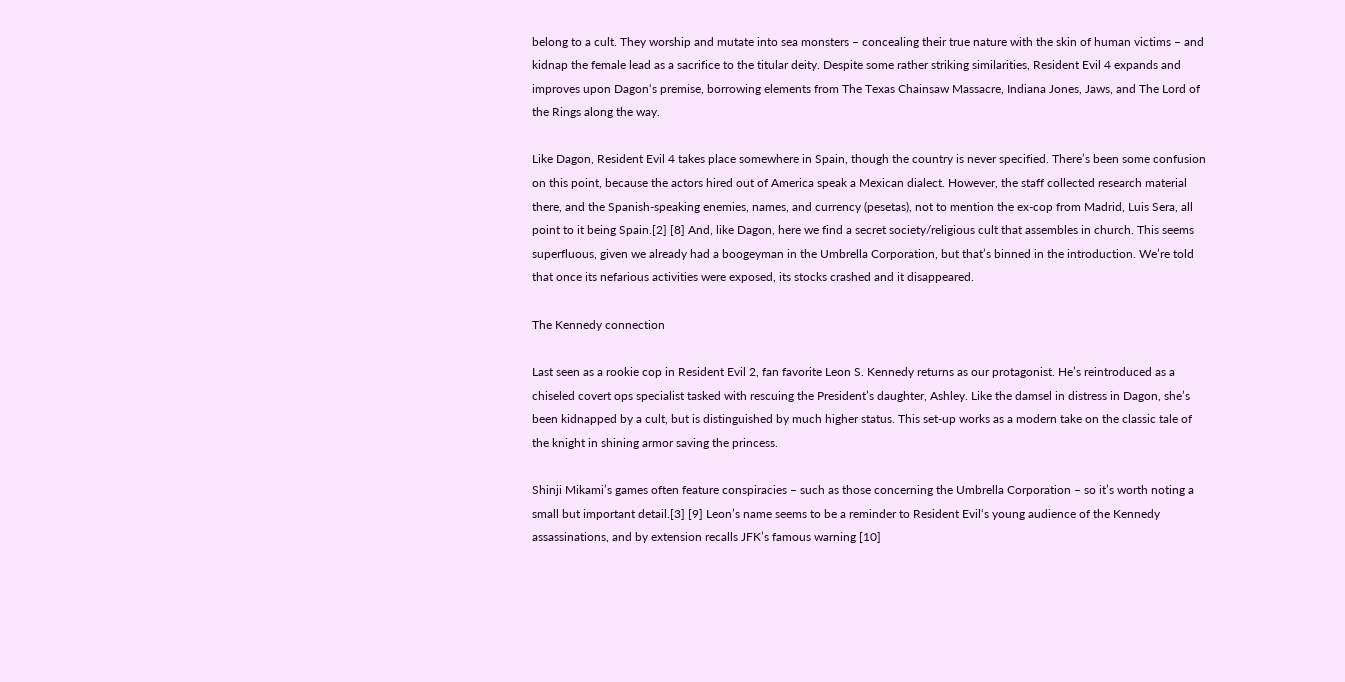belong to a cult. They worship and mutate into sea monsters – concealing their true nature with the skin of human victims – and kidnap the female lead as a sacrifice to the titular deity. Despite some rather striking similarities, Resident Evil 4 expands and improves upon Dagon‘s premise, borrowing elements from The Texas Chainsaw Massacre, Indiana Jones, Jaws, and The Lord of the Rings along the way.

Like Dagon, Resident Evil 4 takes place somewhere in Spain, though the country is never specified. There’s been some confusion on this point, because the actors hired out of America speak a Mexican dialect. However, the staff collected research material there, and the Spanish-speaking enemies, names, and currency (pesetas), not to mention the ex-cop from Madrid, Luis Sera, all point to it being Spain.[2] [8] And, like Dagon, here we find a secret society/religious cult that assembles in church. This seems superfluous, given we already had a boogeyman in the Umbrella Corporation, but that’s binned in the introduction. We’re told that once its nefarious activities were exposed, its stocks crashed and it disappeared.

The Kennedy connection

Last seen as a rookie cop in Resident Evil 2, fan favorite Leon S. Kennedy returns as our protagonist. He’s reintroduced as a chiseled covert ops specialist tasked with rescuing the President’s daughter, Ashley. Like the damsel in distress in Dagon, she’s been kidnapped by a cult, but is distinguished by much higher status. This set-up works as a modern take on the classic tale of the knight in shining armor saving the princess.

Shinji Mikami’s games often feature conspiracies – such as those concerning the Umbrella Corporation – so it’s worth noting a small but important detail.[3] [9] Leon’s name seems to be a reminder to Resident Evil‘s young audience of the Kennedy assassinations, and by extension recalls JFK’s famous warning [10]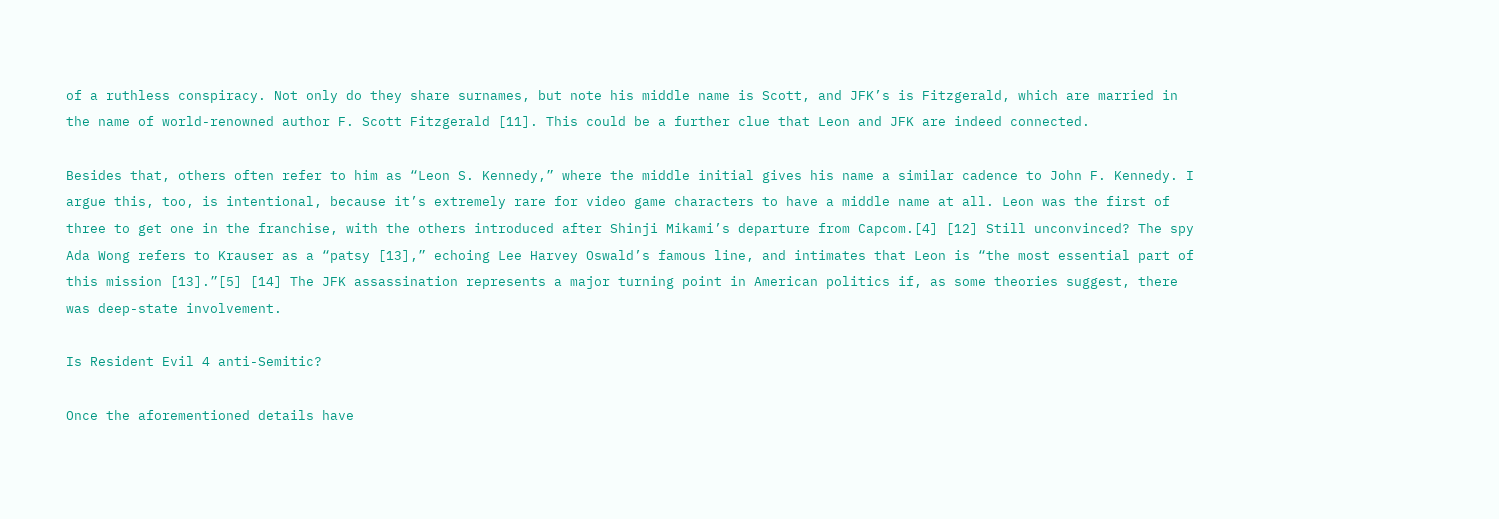of a ruthless conspiracy. Not only do they share surnames, but note his middle name is Scott, and JFK’s is Fitzgerald, which are married in the name of world-renowned author F. Scott Fitzgerald [11]. This could be a further clue that Leon and JFK are indeed connected.

Besides that, others often refer to him as “Leon S. Kennedy,” where the middle initial gives his name a similar cadence to John F. Kennedy. I argue this, too, is intentional, because it’s extremely rare for video game characters to have a middle name at all. Leon was the first of three to get one in the franchise, with the others introduced after Shinji Mikami’s departure from Capcom.[4] [12] Still unconvinced? The spy Ada Wong refers to Krauser as a “patsy [13],” echoing Lee Harvey Oswald’s famous line, and intimates that Leon is “the most essential part of this mission [13].”[5] [14] The JFK assassination represents a major turning point in American politics if, as some theories suggest, there was deep-state involvement.

Is Resident Evil 4 anti-Semitic?

Once the aforementioned details have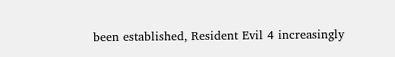been established, Resident Evil 4 increasingly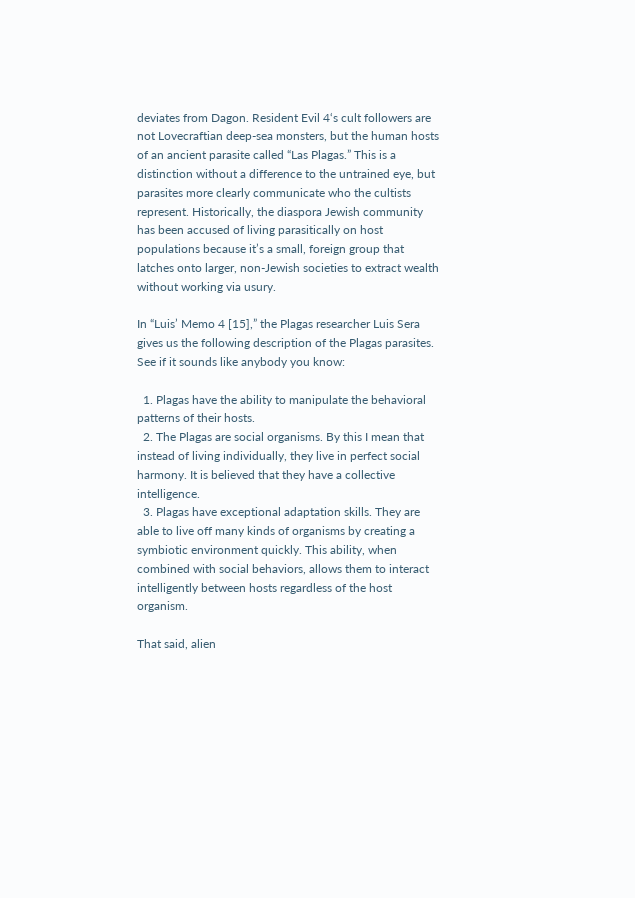deviates from Dagon. Resident Evil 4‘s cult followers are not Lovecraftian deep-sea monsters, but the human hosts of an ancient parasite called “Las Plagas.” This is a distinction without a difference to the untrained eye, but parasites more clearly communicate who the cultists represent. Historically, the diaspora Jewish community has been accused of living parasitically on host populations because it’s a small, foreign group that latches onto larger, non-Jewish societies to extract wealth without working via usury.

In “Luis’ Memo 4 [15],” the Plagas researcher Luis Sera gives us the following description of the Plagas parasites. See if it sounds like anybody you know:

  1. Plagas have the ability to manipulate the behavioral patterns of their hosts.
  2. The Plagas are social organisms. By this I mean that instead of living individually, they live in perfect social harmony. It is believed that they have a collective intelligence.
  3. Plagas have exceptional adaptation skills. They are able to live off many kinds of organisms by creating a symbiotic environment quickly. This ability, when combined with social behaviors, allows them to interact intelligently between hosts regardless of the host organism.

That said, alien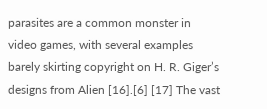parasites are a common monster in video games, with several examples barely skirting copyright on H. R. Giger’s designs from Alien [16].[6] [17] The vast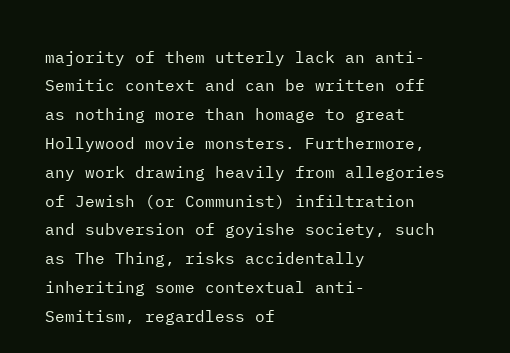majority of them utterly lack an anti-Semitic context and can be written off as nothing more than homage to great Hollywood movie monsters. Furthermore, any work drawing heavily from allegories of Jewish (or Communist) infiltration and subversion of goyishe society, such as The Thing, risks accidentally inheriting some contextual anti-Semitism, regardless of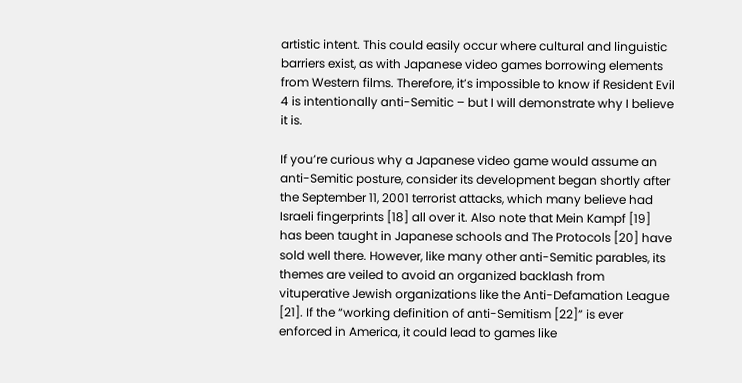artistic intent. This could easily occur where cultural and linguistic barriers exist, as with Japanese video games borrowing elements from Western films. Therefore, it’s impossible to know if Resident Evil 4 is intentionally anti-Semitic – but I will demonstrate why I believe it is.

If you’re curious why a Japanese video game would assume an anti-Semitic posture, consider its development began shortly after the September 11, 2001 terrorist attacks, which many believe had Israeli fingerprints [18] all over it. Also note that Mein Kampf [19] has been taught in Japanese schools and The Protocols [20] have sold well there. However, like many other anti-Semitic parables, its themes are veiled to avoid an organized backlash from vituperative Jewish organizations like the Anti-Defamation League [21]. If the “working definition of anti-Semitism [22]” is ever enforced in America, it could lead to games like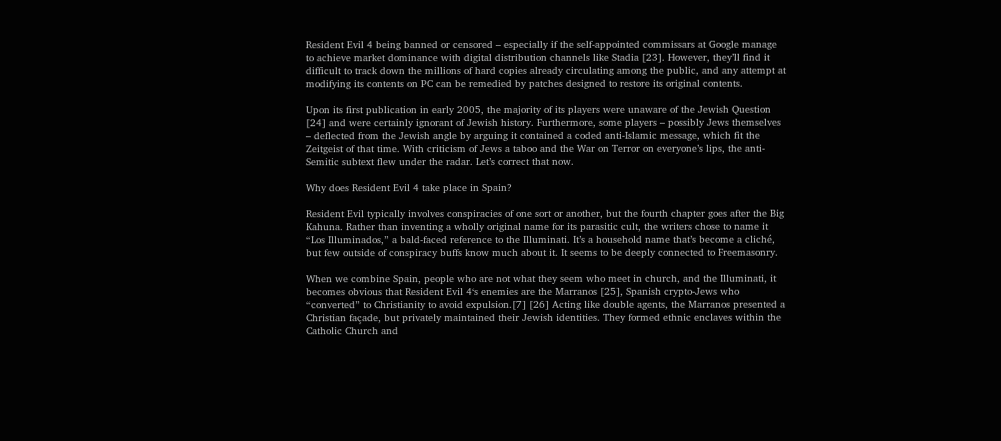Resident Evil 4 being banned or censored – especially if the self-appointed commissars at Google manage to achieve market dominance with digital distribution channels like Stadia [23]. However, they’ll find it difficult to track down the millions of hard copies already circulating among the public, and any attempt at modifying its contents on PC can be remedied by patches designed to restore its original contents.

Upon its first publication in early 2005, the majority of its players were unaware of the Jewish Question [24] and were certainly ignorant of Jewish history. Furthermore, some players – possibly Jews themselves – deflected from the Jewish angle by arguing it contained a coded anti-Islamic message, which fit the Zeitgeist of that time. With criticism of Jews a taboo and the War on Terror on everyone’s lips, the anti-Semitic subtext flew under the radar. Let’s correct that now.

Why does Resident Evil 4 take place in Spain?

Resident Evil typically involves conspiracies of one sort or another, but the fourth chapter goes after the Big Kahuna. Rather than inventing a wholly original name for its parasitic cult, the writers chose to name it “Los Illuminados,” a bald-faced reference to the Illuminati. It’s a household name that’s become a cliché, but few outside of conspiracy buffs know much about it. It seems to be deeply connected to Freemasonry.

When we combine Spain, people who are not what they seem who meet in church, and the Illuminati, it becomes obvious that Resident Evil 4‘s enemies are the Marranos [25], Spanish crypto-Jews who “converted” to Christianity to avoid expulsion.[7] [26] Acting like double agents, the Marranos presented a Christian façade, but privately maintained their Jewish identities. They formed ethnic enclaves within the Catholic Church and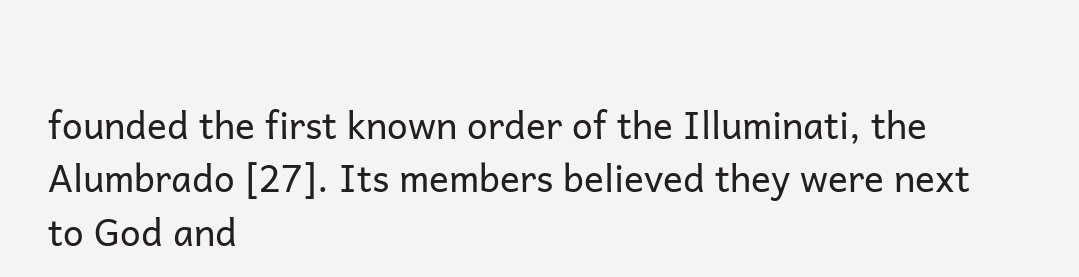founded the first known order of the Illuminati, the Alumbrado [27]. Its members believed they were next to God and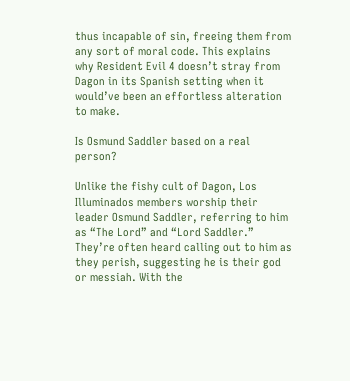thus incapable of sin, freeing them from any sort of moral code. This explains why Resident Evil 4 doesn’t stray from Dagon in its Spanish setting when it would’ve been an effortless alteration to make.

Is Osmund Saddler based on a real person?

Unlike the fishy cult of Dagon, Los Illuminados members worship their leader Osmund Saddler, referring to him as “The Lord” and “Lord Saddler.” They’re often heard calling out to him as they perish, suggesting he is their god or messiah. With the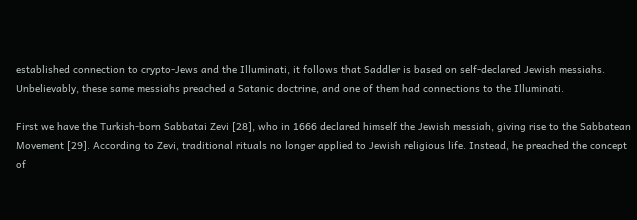established connection to crypto-Jews and the Illuminati, it follows that Saddler is based on self-declared Jewish messiahs. Unbelievably, these same messiahs preached a Satanic doctrine, and one of them had connections to the Illuminati.

First we have the Turkish-born Sabbatai Zevi [28], who in 1666 declared himself the Jewish messiah, giving rise to the Sabbatean Movement [29]. According to Zevi, traditional rituals no longer applied to Jewish religious life. Instead, he preached the concept of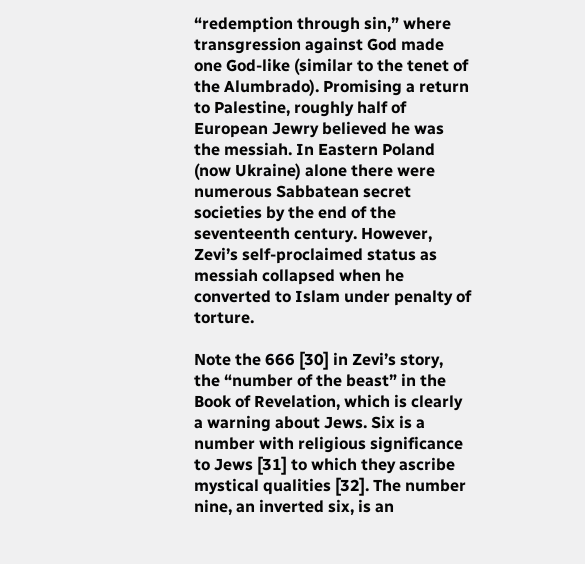“redemption through sin,” where transgression against God made one God-like (similar to the tenet of the Alumbrado). Promising a return to Palestine, roughly half of European Jewry believed he was the messiah. In Eastern Poland (now Ukraine) alone there were numerous Sabbatean secret societies by the end of the seventeenth century. However, Zevi’s self-proclaimed status as messiah collapsed when he converted to Islam under penalty of torture.

Note the 666 [30] in Zevi’s story, the “number of the beast” in the Book of Revelation, which is clearly a warning about Jews. Six is a number with religious significance to Jews [31] to which they ascribe mystical qualities [32]. The number nine, an inverted six, is an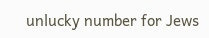unlucky number for Jews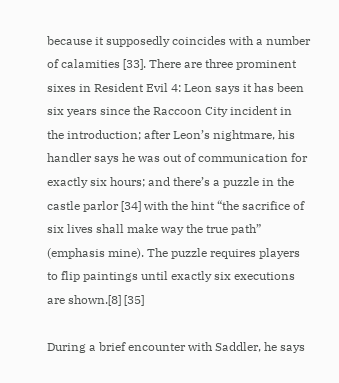because it supposedly coincides with a number of calamities [33]. There are three prominent sixes in Resident Evil 4: Leon says it has been six years since the Raccoon City incident in the introduction; after Leon’s nightmare, his handler says he was out of communication for exactly six hours; and there’s a puzzle in the castle parlor [34] with the hint “the sacrifice of six lives shall make way the true path” (emphasis mine). The puzzle requires players to flip paintings until exactly six executions are shown.[8] [35]

During a brief encounter with Saddler, he says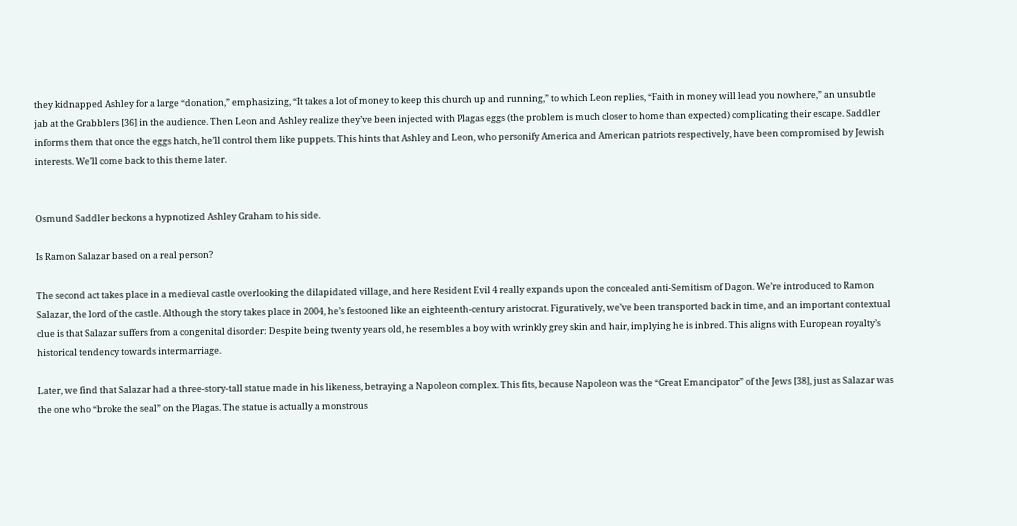they kidnapped Ashley for a large “donation,” emphasizing, “It takes a lot of money to keep this church up and running,” to which Leon replies, “Faith in money will lead you nowhere,” an unsubtle jab at the Grabblers [36] in the audience. Then Leon and Ashley realize they’ve been injected with Plagas eggs (the problem is much closer to home than expected) complicating their escape. Saddler informs them that once the eggs hatch, he’ll control them like puppets. This hints that Ashley and Leon, who personify America and American patriots respectively, have been compromised by Jewish interests. We’ll come back to this theme later.


Osmund Saddler beckons a hypnotized Ashley Graham to his side.

Is Ramon Salazar based on a real person?

The second act takes place in a medieval castle overlooking the dilapidated village, and here Resident Evil 4 really expands upon the concealed anti-Semitism of Dagon. We’re introduced to Ramon Salazar, the lord of the castle. Although the story takes place in 2004, he’s festooned like an eighteenth-century aristocrat. Figuratively, we’ve been transported back in time, and an important contextual clue is that Salazar suffers from a congenital disorder: Despite being twenty years old, he resembles a boy with wrinkly grey skin and hair, implying he is inbred. This aligns with European royalty’s historical tendency towards intermarriage.

Later, we find that Salazar had a three-story-tall statue made in his likeness, betraying a Napoleon complex. This fits, because Napoleon was the “Great Emancipator” of the Jews [38], just as Salazar was the one who “broke the seal” on the Plagas. The statue is actually a monstrous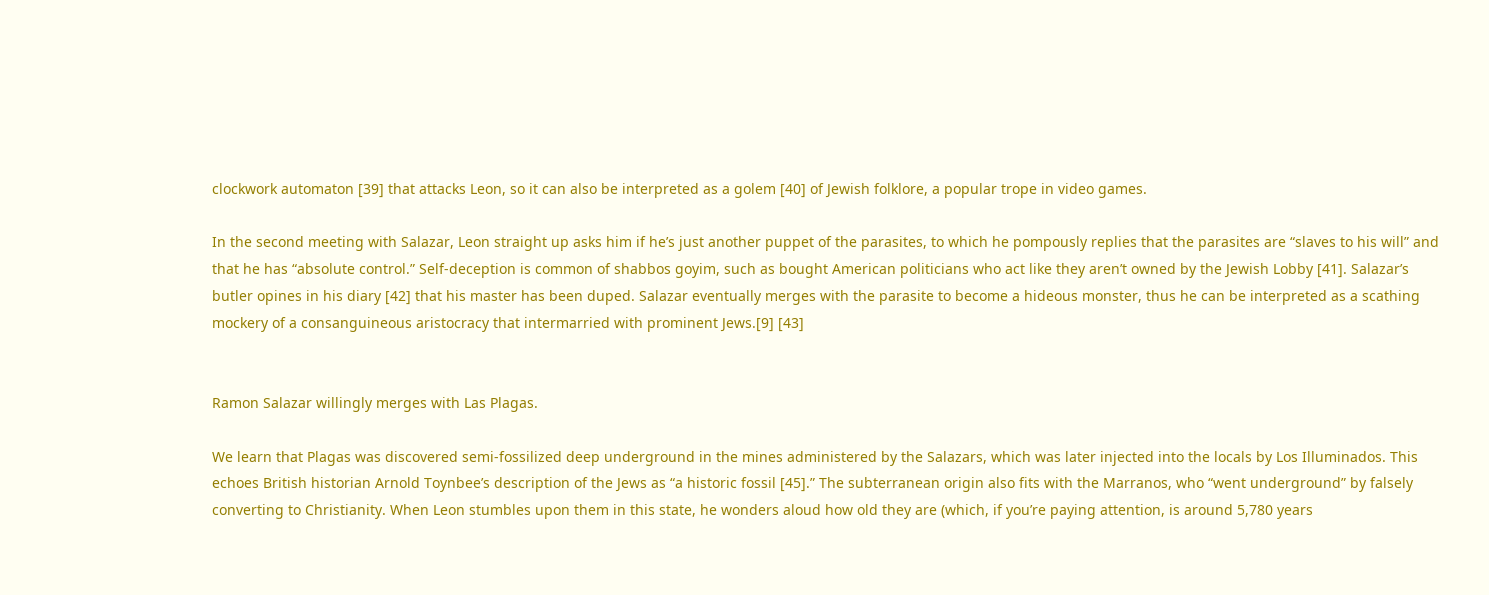clockwork automaton [39] that attacks Leon, so it can also be interpreted as a golem [40] of Jewish folklore, a popular trope in video games.

In the second meeting with Salazar, Leon straight up asks him if he’s just another puppet of the parasites, to which he pompously replies that the parasites are “slaves to his will” and that he has “absolute control.” Self-deception is common of shabbos goyim, such as bought American politicians who act like they aren’t owned by the Jewish Lobby [41]. Salazar’s butler opines in his diary [42] that his master has been duped. Salazar eventually merges with the parasite to become a hideous monster, thus he can be interpreted as a scathing mockery of a consanguineous aristocracy that intermarried with prominent Jews.[9] [43]


Ramon Salazar willingly merges with Las Plagas.

We learn that Plagas was discovered semi-fossilized deep underground in the mines administered by the Salazars, which was later injected into the locals by Los Illuminados. This echoes British historian Arnold Toynbee’s description of the Jews as “a historic fossil [45].” The subterranean origin also fits with the Marranos, who “went underground” by falsely converting to Christianity. When Leon stumbles upon them in this state, he wonders aloud how old they are (which, if you’re paying attention, is around 5,780 years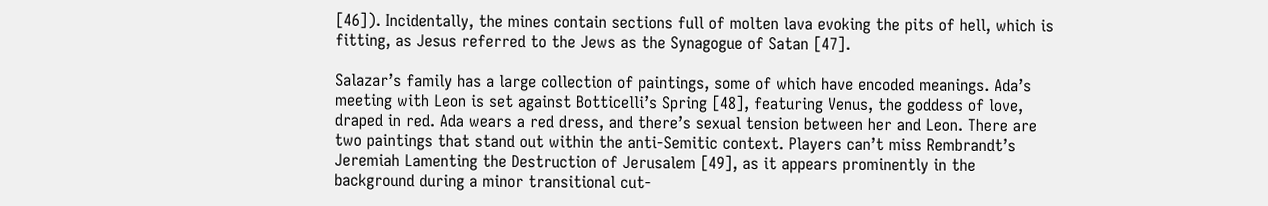[46]). Incidentally, the mines contain sections full of molten lava evoking the pits of hell, which is fitting, as Jesus referred to the Jews as the Synagogue of Satan [47].

Salazar’s family has a large collection of paintings, some of which have encoded meanings. Ada’s meeting with Leon is set against Botticelli’s Spring [48], featuring Venus, the goddess of love, draped in red. Ada wears a red dress, and there’s sexual tension between her and Leon. There are two paintings that stand out within the anti-Semitic context. Players can’t miss Rembrandt’s Jeremiah Lamenting the Destruction of Jerusalem [49], as it appears prominently in the background during a minor transitional cut-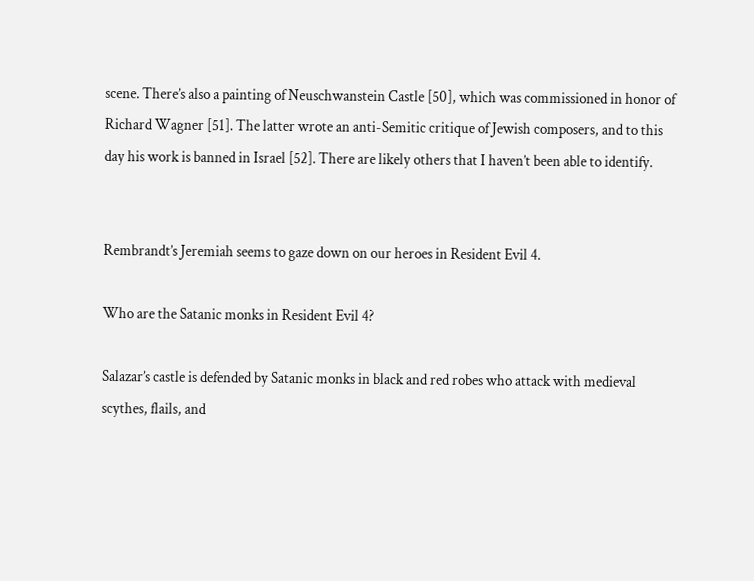scene. There’s also a painting of Neuschwanstein Castle [50], which was commissioned in honor of Richard Wagner [51]. The latter wrote an anti-Semitic critique of Jewish composers, and to this day his work is banned in Israel [52]. There are likely others that I haven’t been able to identify.


Rembrandt’s Jeremiah seems to gaze down on our heroes in Resident Evil 4.

Who are the Satanic monks in Resident Evil 4?

Salazar’s castle is defended by Satanic monks in black and red robes who attack with medieval scythes, flails, and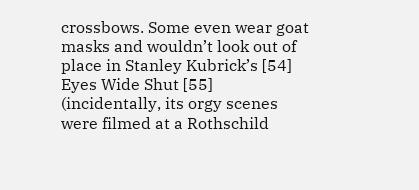crossbows. Some even wear goat masks and wouldn’t look out of place in Stanley Kubrick’s [54] Eyes Wide Shut [55] (incidentally, its orgy scenes were filmed at a Rothschild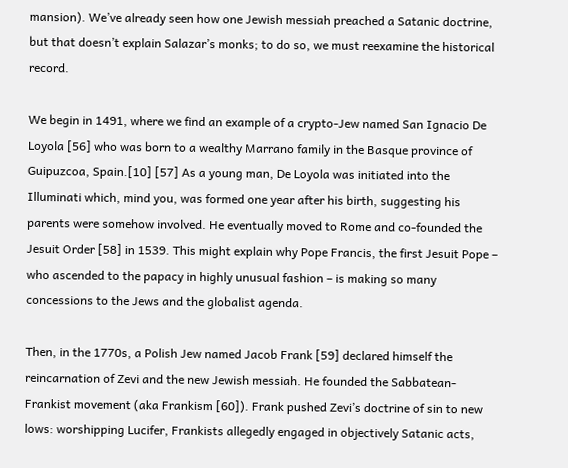mansion). We’ve already seen how one Jewish messiah preached a Satanic doctrine, but that doesn’t explain Salazar’s monks; to do so, we must reexamine the historical record.

We begin in 1491, where we find an example of a crypto-Jew named San Ignacio De Loyola [56] who was born to a wealthy Marrano family in the Basque province of Guipuzcoa, Spain.[10] [57] As a young man, De Loyola was initiated into the Illuminati which, mind you, was formed one year after his birth, suggesting his parents were somehow involved. He eventually moved to Rome and co-founded the Jesuit Order [58] in 1539. This might explain why Pope Francis, the first Jesuit Pope – who ascended to the papacy in highly unusual fashion – is making so many concessions to the Jews and the globalist agenda.

Then, in the 1770s, a Polish Jew named Jacob Frank [59] declared himself the reincarnation of Zevi and the new Jewish messiah. He founded the Sabbatean-Frankist movement (aka Frankism [60]). Frank pushed Zevi’s doctrine of sin to new lows: worshipping Lucifer, Frankists allegedly engaged in objectively Satanic acts,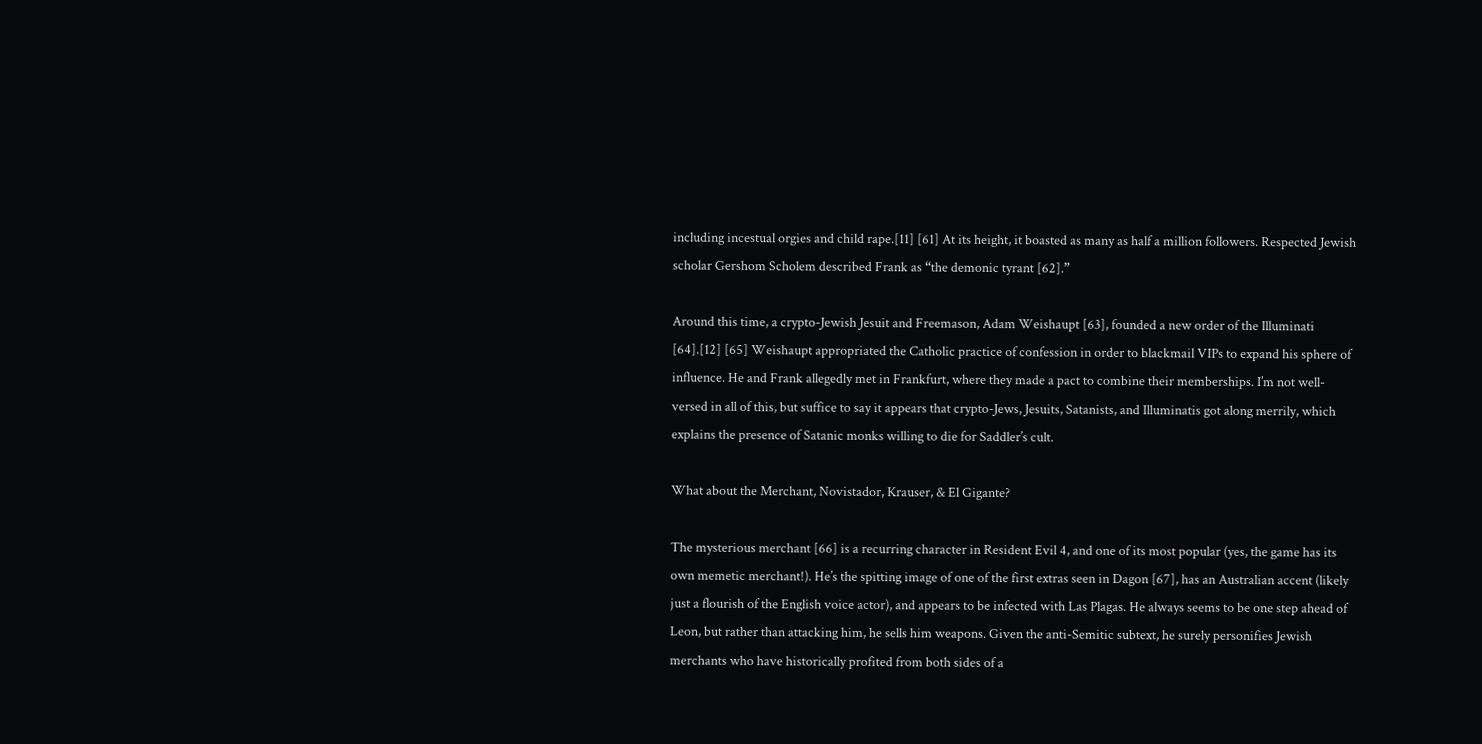including incestual orgies and child rape.[11] [61] At its height, it boasted as many as half a million followers. Respected Jewish scholar Gershom Scholem described Frank as “the demonic tyrant [62].”

Around this time, a crypto-Jewish Jesuit and Freemason, Adam Weishaupt [63], founded a new order of the Illuminati [64].[12] [65] Weishaupt appropriated the Catholic practice of confession in order to blackmail VIPs to expand his sphere of influence. He and Frank allegedly met in Frankfurt, where they made a pact to combine their memberships. I’m not well-versed in all of this, but suffice to say it appears that crypto-Jews, Jesuits, Satanists, and Illuminatis got along merrily, which explains the presence of Satanic monks willing to die for Saddler’s cult.

What about the Merchant, Novistador, Krauser, & El Gigante?

The mysterious merchant [66] is a recurring character in Resident Evil 4, and one of its most popular (yes, the game has its own memetic merchant!). He’s the spitting image of one of the first extras seen in Dagon [67], has an Australian accent (likely just a flourish of the English voice actor), and appears to be infected with Las Plagas. He always seems to be one step ahead of Leon, but rather than attacking him, he sells him weapons. Given the anti-Semitic subtext, he surely personifies Jewish merchants who have historically profited from both sides of a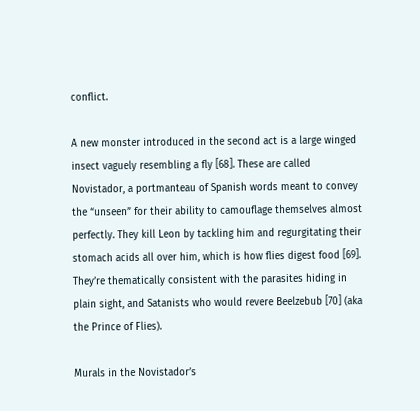conflict.

A new monster introduced in the second act is a large winged insect vaguely resembling a fly [68]. These are called Novistador, a portmanteau of Spanish words meant to convey the “unseen” for their ability to camouflage themselves almost perfectly. They kill Leon by tackling him and regurgitating their stomach acids all over him, which is how flies digest food [69]. They’re thematically consistent with the parasites hiding in plain sight, and Satanists who would revere Beelzebub [70] (aka the Prince of Flies).

Murals in the Novistador’s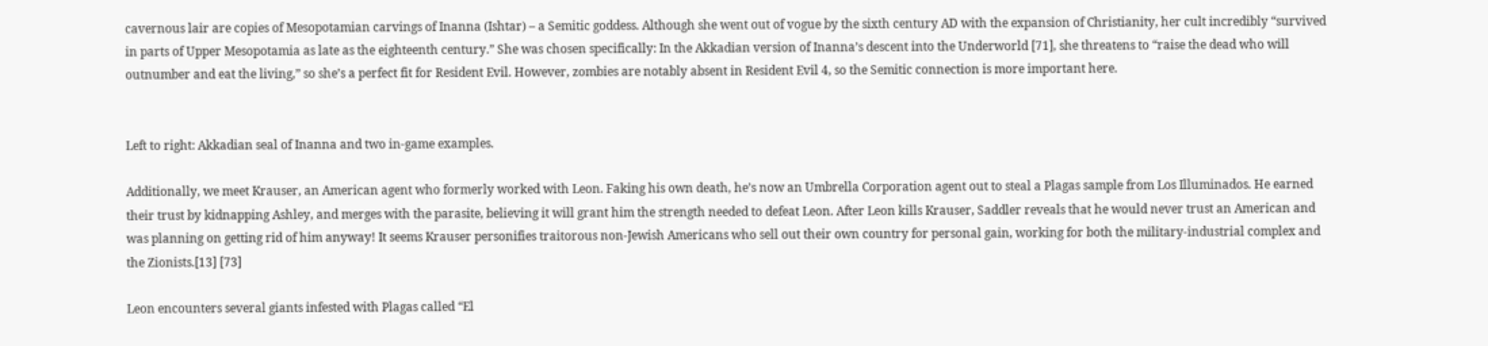cavernous lair are copies of Mesopotamian carvings of Inanna (Ishtar) – a Semitic goddess. Although she went out of vogue by the sixth century AD with the expansion of Christianity, her cult incredibly “survived in parts of Upper Mesopotamia as late as the eighteenth century.” She was chosen specifically: In the Akkadian version of Inanna’s descent into the Underworld [71], she threatens to “raise the dead who will outnumber and eat the living,” so she’s a perfect fit for Resident Evil. However, zombies are notably absent in Resident Evil 4, so the Semitic connection is more important here.


Left to right: Akkadian seal of Inanna and two in-game examples.

Additionally, we meet Krauser, an American agent who formerly worked with Leon. Faking his own death, he’s now an Umbrella Corporation agent out to steal a Plagas sample from Los Illuminados. He earned their trust by kidnapping Ashley, and merges with the parasite, believing it will grant him the strength needed to defeat Leon. After Leon kills Krauser, Saddler reveals that he would never trust an American and was planning on getting rid of him anyway! It seems Krauser personifies traitorous non-Jewish Americans who sell out their own country for personal gain, working for both the military-industrial complex and the Zionists.[13] [73]

Leon encounters several giants infested with Plagas called “El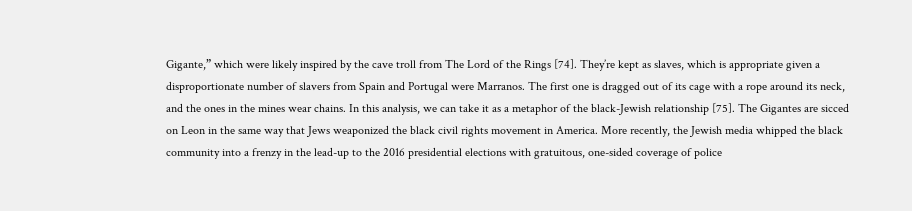Gigante,” which were likely inspired by the cave troll from The Lord of the Rings [74]. They’re kept as slaves, which is appropriate given a disproportionate number of slavers from Spain and Portugal were Marranos. The first one is dragged out of its cage with a rope around its neck, and the ones in the mines wear chains. In this analysis, we can take it as a metaphor of the black-Jewish relationship [75]. The Gigantes are sicced on Leon in the same way that Jews weaponized the black civil rights movement in America. More recently, the Jewish media whipped the black community into a frenzy in the lead-up to the 2016 presidential elections with gratuitous, one-sided coverage of police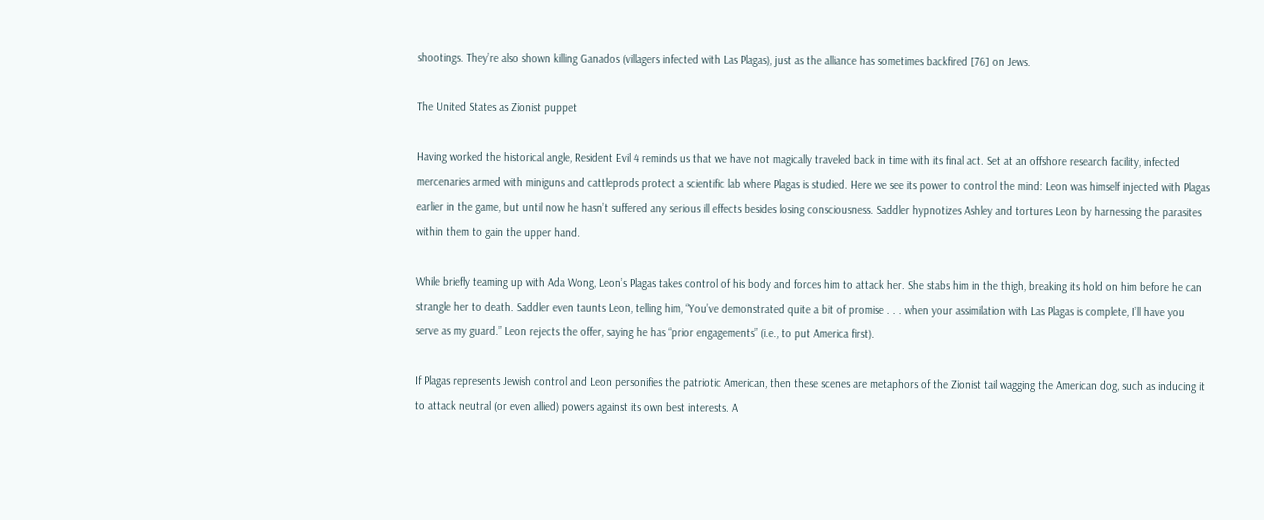shootings. They’re also shown killing Ganados (villagers infected with Las Plagas), just as the alliance has sometimes backfired [76] on Jews.

The United States as Zionist puppet

Having worked the historical angle, Resident Evil 4 reminds us that we have not magically traveled back in time with its final act. Set at an offshore research facility, infected mercenaries armed with miniguns and cattleprods protect a scientific lab where Plagas is studied. Here we see its power to control the mind: Leon was himself injected with Plagas earlier in the game, but until now he hasn’t suffered any serious ill effects besides losing consciousness. Saddler hypnotizes Ashley and tortures Leon by harnessing the parasites within them to gain the upper hand.

While briefly teaming up with Ada Wong, Leon’s Plagas takes control of his body and forces him to attack her. She stabs him in the thigh, breaking its hold on him before he can strangle her to death. Saddler even taunts Leon, telling him, “You’ve demonstrated quite a bit of promise . . . when your assimilation with Las Plagas is complete, I’ll have you serve as my guard.” Leon rejects the offer, saying he has “prior engagements” (i.e., to put America first).

If Plagas represents Jewish control and Leon personifies the patriotic American, then these scenes are metaphors of the Zionist tail wagging the American dog, such as inducing it to attack neutral (or even allied) powers against its own best interests. A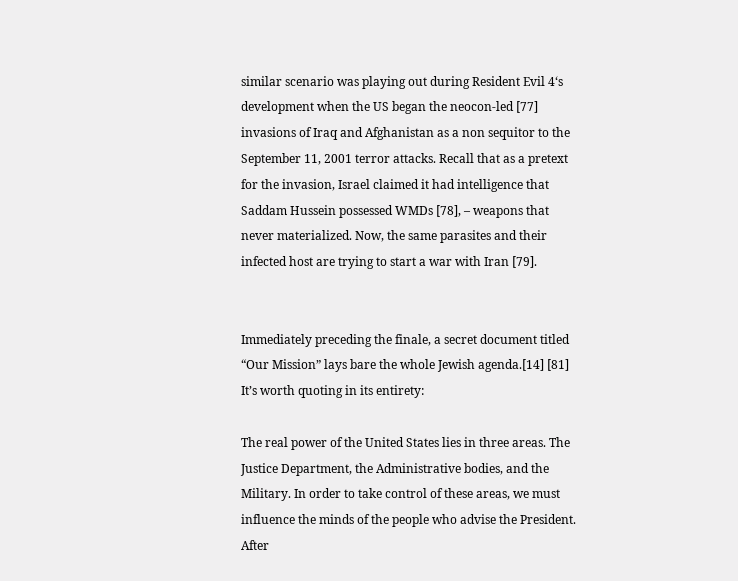similar scenario was playing out during Resident Evil 4‘s development when the US began the neocon-led [77] invasions of Iraq and Afghanistan as a non sequitor to the September 11, 2001 terror attacks. Recall that as a pretext for the invasion, Israel claimed it had intelligence that Saddam Hussein possessed WMDs [78], – weapons that never materialized. Now, the same parasites and their infected host are trying to start a war with Iran [79].


Immediately preceding the finale, a secret document titled “Our Mission” lays bare the whole Jewish agenda.[14] [81] It’s worth quoting in its entirety:

The real power of the United States lies in three areas. The Justice Department, the Administrative bodies, and the Military. In order to take control of these areas, we must influence the minds of the people who advise the President. After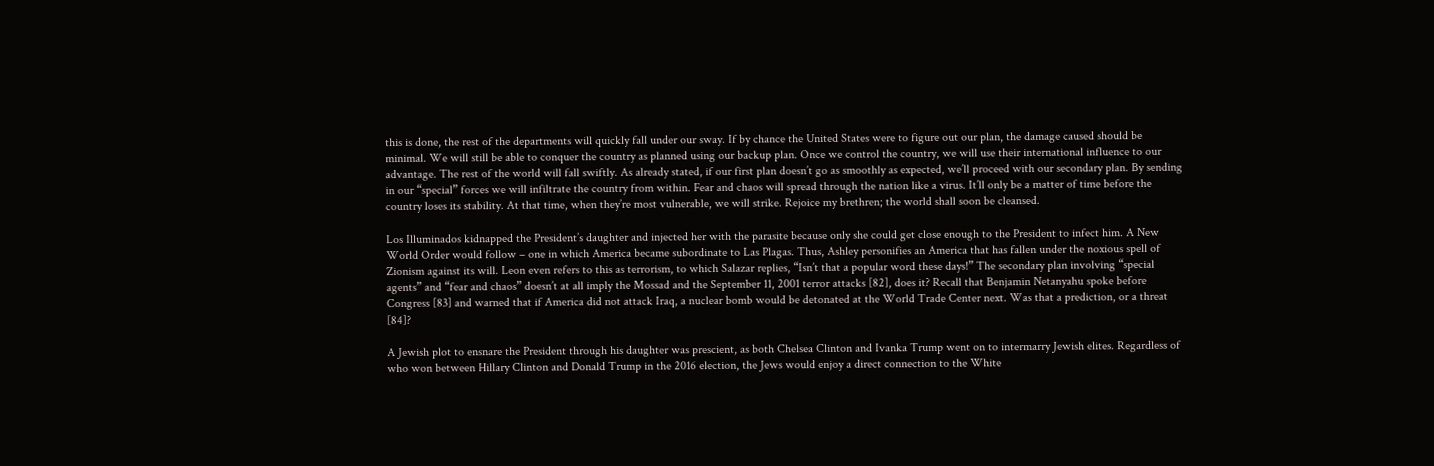this is done, the rest of the departments will quickly fall under our sway. If by chance the United States were to figure out our plan, the damage caused should be minimal. We will still be able to conquer the country as planned using our backup plan. Once we control the country, we will use their international influence to our advantage. The rest of the world will fall swiftly. As already stated, if our first plan doesn’t go as smoothly as expected, we’ll proceed with our secondary plan. By sending in our “special” forces we will infiltrate the country from within. Fear and chaos will spread through the nation like a virus. It’ll only be a matter of time before the country loses its stability. At that time, when they’re most vulnerable, we will strike. Rejoice my brethren; the world shall soon be cleansed.

Los Illuminados kidnapped the President’s daughter and injected her with the parasite because only she could get close enough to the President to infect him. A New World Order would follow – one in which America became subordinate to Las Plagas. Thus, Ashley personifies an America that has fallen under the noxious spell of Zionism against its will. Leon even refers to this as terrorism, to which Salazar replies, “Isn’t that a popular word these days!” The secondary plan involving “special agents” and “fear and chaos” doesn’t at all imply the Mossad and the September 11, 2001 terror attacks [82], does it? Recall that Benjamin Netanyahu spoke before Congress [83] and warned that if America did not attack Iraq, a nuclear bomb would be detonated at the World Trade Center next. Was that a prediction, or a threat [84]?

A Jewish plot to ensnare the President through his daughter was prescient, as both Chelsea Clinton and Ivanka Trump went on to intermarry Jewish elites. Regardless of who won between Hillary Clinton and Donald Trump in the 2016 election, the Jews would enjoy a direct connection to the White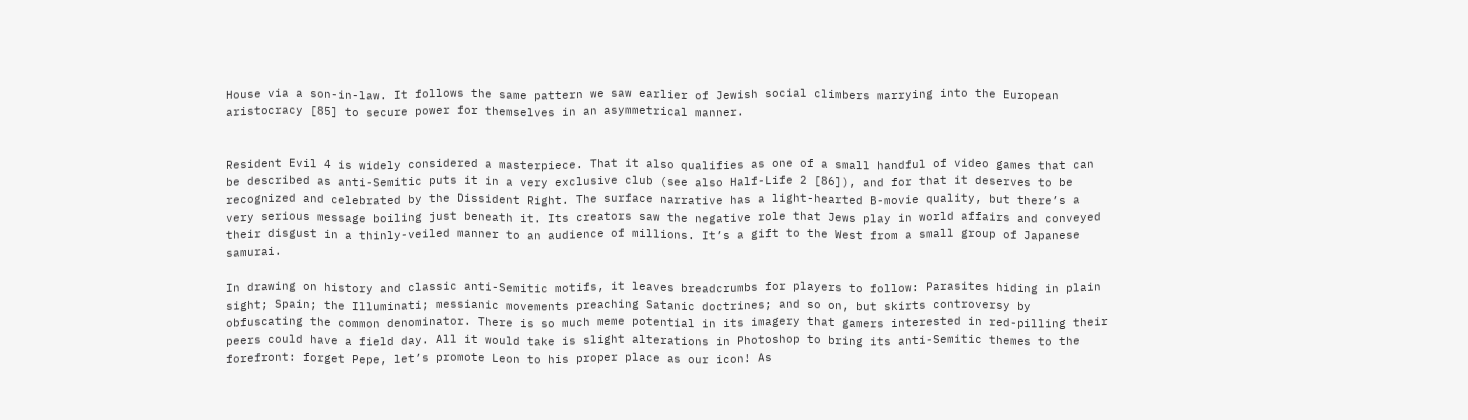House via a son-in-law. It follows the same pattern we saw earlier of Jewish social climbers marrying into the European aristocracy [85] to secure power for themselves in an asymmetrical manner.


Resident Evil 4 is widely considered a masterpiece. That it also qualifies as one of a small handful of video games that can be described as anti-Semitic puts it in a very exclusive club (see also Half-Life 2 [86]), and for that it deserves to be recognized and celebrated by the Dissident Right. The surface narrative has a light-hearted B-movie quality, but there’s a very serious message boiling just beneath it. Its creators saw the negative role that Jews play in world affairs and conveyed their disgust in a thinly-veiled manner to an audience of millions. It’s a gift to the West from a small group of Japanese samurai.

In drawing on history and classic anti-Semitic motifs, it leaves breadcrumbs for players to follow: Parasites hiding in plain sight; Spain; the Illuminati; messianic movements preaching Satanic doctrines; and so on, but skirts controversy by obfuscating the common denominator. There is so much meme potential in its imagery that gamers interested in red-pilling their peers could have a field day. All it would take is slight alterations in Photoshop to bring its anti-Semitic themes to the forefront: forget Pepe, let’s promote Leon to his proper place as our icon! As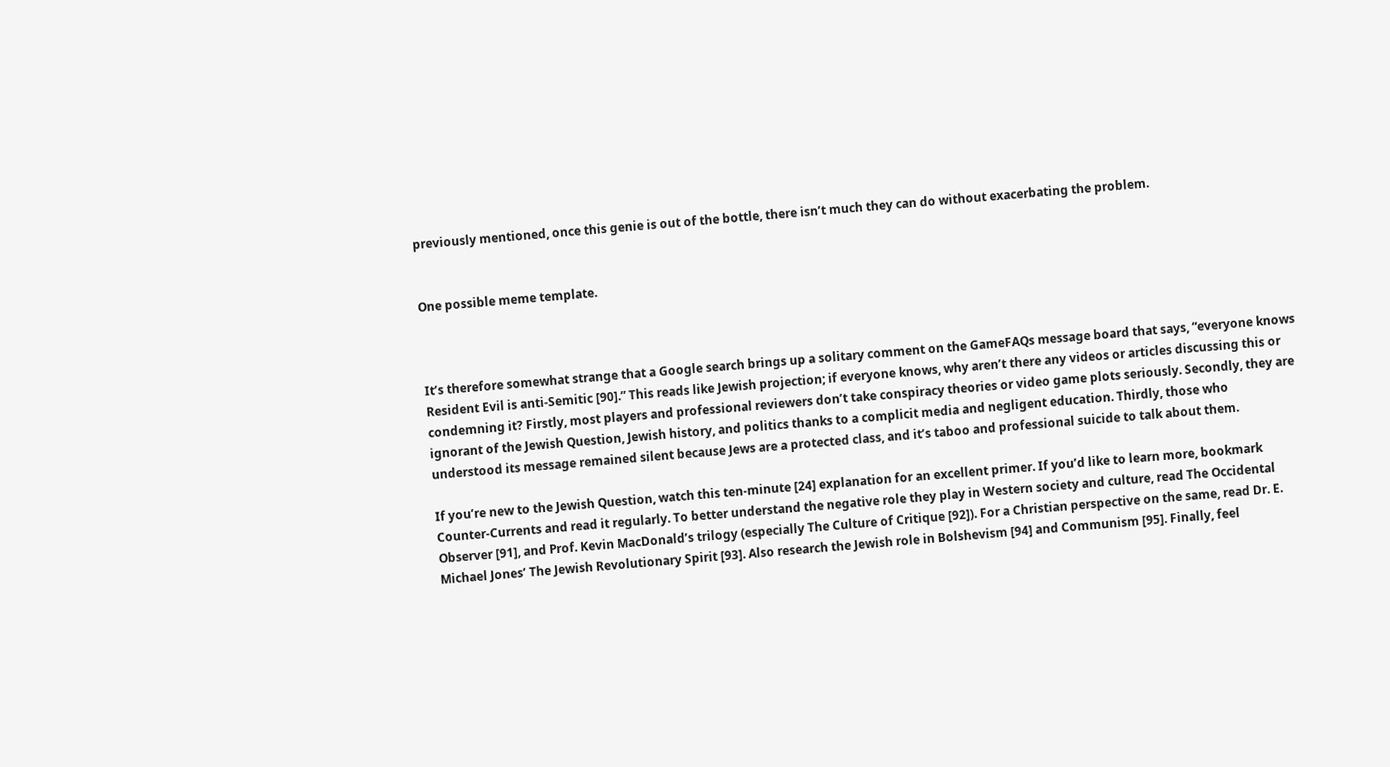previously mentioned, once this genie is out of the bottle, there isn’t much they can do without exacerbating the problem.


One possible meme template.



It’s therefore somewhat strange that a Google search brings up a solitary comment on the GameFAQs message board that says, “everyone knows Resident Evil is anti-Semitic [90].” This reads like Jewish projection; if everyone knows, why aren’t there any videos or articles discussing this or condemning it? Firstly, most players and professional reviewers don’t take conspiracy theories or video game plots seriously. Secondly, they are ignorant of the Jewish Question, Jewish history, and politics thanks to a complicit media and negligent education. Thirdly, those who understood its message remained silent because Jews are a protected class, and it’s taboo and professional suicide to talk about them.

If you’re new to the Jewish Question, watch this ten-minute [24] explanation for an excellent primer. If you’d like to learn more, bookmark Counter-Currents and read it regularly. To better understand the negative role they play in Western society and culture, read The Occidental Observer [91], and Prof. Kevin MacDonald’s trilogy (especially The Culture of Critique [92]). For a Christian perspective on the same, read Dr. E. Michael Jones’ The Jewish Revolutionary Spirit [93]. Also research the Jewish role in Bolshevism [94] and Communism [95]. Finally, feel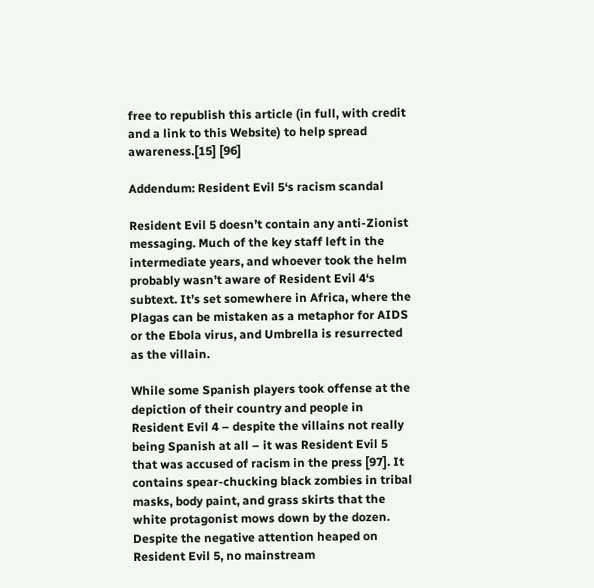free to republish this article (in full, with credit and a link to this Website) to help spread awareness.[15] [96]

Addendum: Resident Evil 5‘s racism scandal

Resident Evil 5 doesn’t contain any anti-Zionist messaging. Much of the key staff left in the intermediate years, and whoever took the helm probably wasn’t aware of Resident Evil 4‘s subtext. It’s set somewhere in Africa, where the Plagas can be mistaken as a metaphor for AIDS or the Ebola virus, and Umbrella is resurrected as the villain.

While some Spanish players took offense at the depiction of their country and people in Resident Evil 4 – despite the villains not really being Spanish at all – it was Resident Evil 5 that was accused of racism in the press [97]. It contains spear-chucking black zombies in tribal masks, body paint, and grass skirts that the white protagonist mows down by the dozen. Despite the negative attention heaped on Resident Evil 5, no mainstream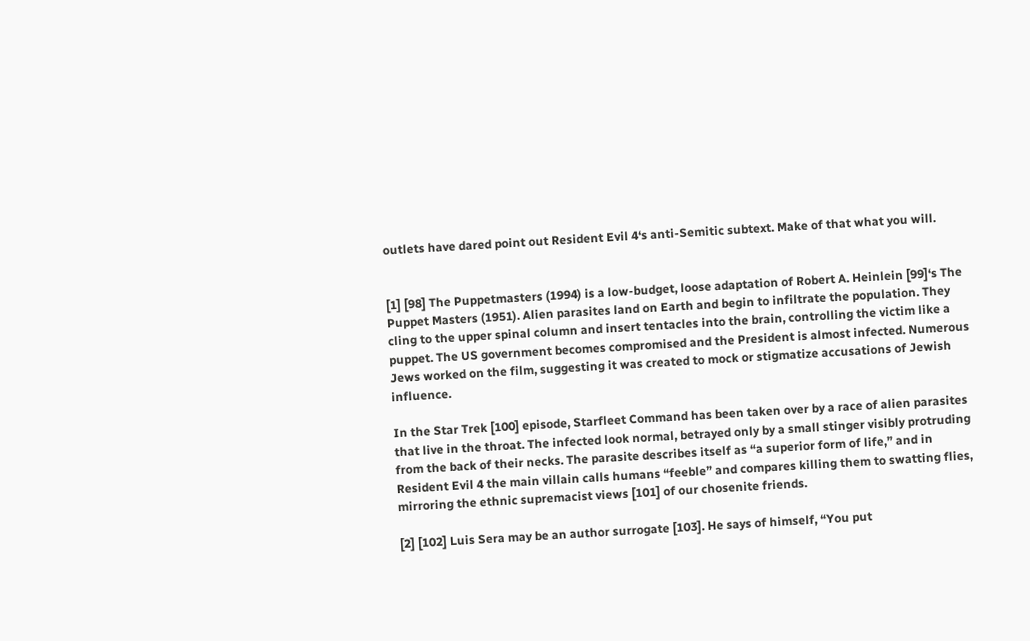outlets have dared point out Resident Evil 4‘s anti-Semitic subtext. Make of that what you will.


[1] [98] The Puppetmasters (1994) is a low-budget, loose adaptation of Robert A. Heinlein [99]‘s The Puppet Masters (1951). Alien parasites land on Earth and begin to infiltrate the population. They cling to the upper spinal column and insert tentacles into the brain, controlling the victim like a puppet. The US government becomes compromised and the President is almost infected. Numerous Jews worked on the film, suggesting it was created to mock or stigmatize accusations of Jewish influence.

In the Star Trek [100] episode, Starfleet Command has been taken over by a race of alien parasites that live in the throat. The infected look normal, betrayed only by a small stinger visibly protruding from the back of their necks. The parasite describes itself as “a superior form of life,” and in Resident Evil 4 the main villain calls humans “feeble” and compares killing them to swatting flies, mirroring the ethnic supremacist views [101] of our chosenite friends.

[2] [102] Luis Sera may be an author surrogate [103]. He says of himself, “You put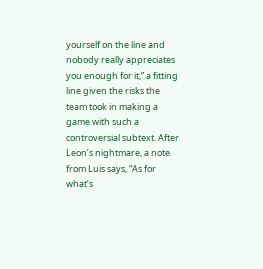yourself on the line and nobody really appreciates you enough for it,” a fitting line given the risks the team took in making a game with such a controversial subtext. After Leon’s nightmare, a note from Luis says, “As for what’s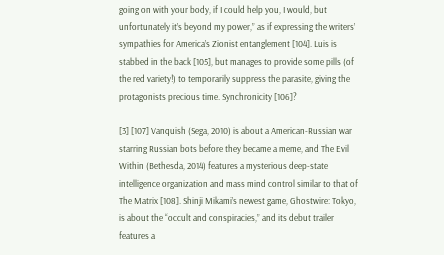going on with your body, if I could help you, I would, but unfortunately it’s beyond my power,” as if expressing the writers’ sympathies for America’s Zionist entanglement [104]. Luis is stabbed in the back [105], but manages to provide some pills (of the red variety!) to temporarily suppress the parasite, giving the protagonists precious time. Synchronicity [106]?

[3] [107] Vanquish (Sega, 2010) is about a American-Russian war starring Russian bots before they became a meme, and The Evil Within (Bethesda, 2014) features a mysterious deep-state intelligence organization and mass mind control similar to that of The Matrix [108]. Shinji Mikami’s newest game, Ghostwire: Tokyo, is about the “occult and conspiracies,” and its debut trailer features a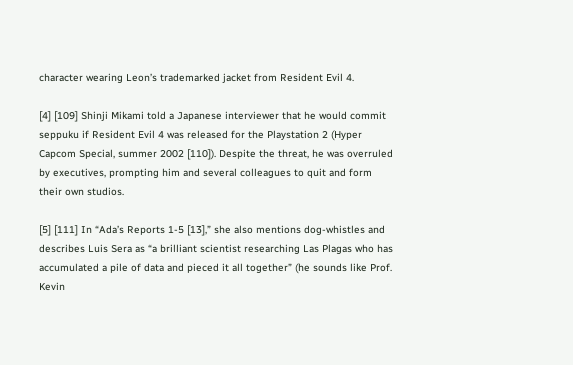character wearing Leon’s trademarked jacket from Resident Evil 4.

[4] [109] Shinji Mikami told a Japanese interviewer that he would commit seppuku if Resident Evil 4 was released for the Playstation 2 (Hyper Capcom Special, summer 2002 [110]). Despite the threat, he was overruled by executives, prompting him and several colleagues to quit and form their own studios.

[5] [111] In “Ada’s Reports 1-5 [13],” she also mentions dog-whistles and describes Luis Sera as “a brilliant scientist researching Las Plagas who has accumulated a pile of data and pieced it all together” (he sounds like Prof. Kevin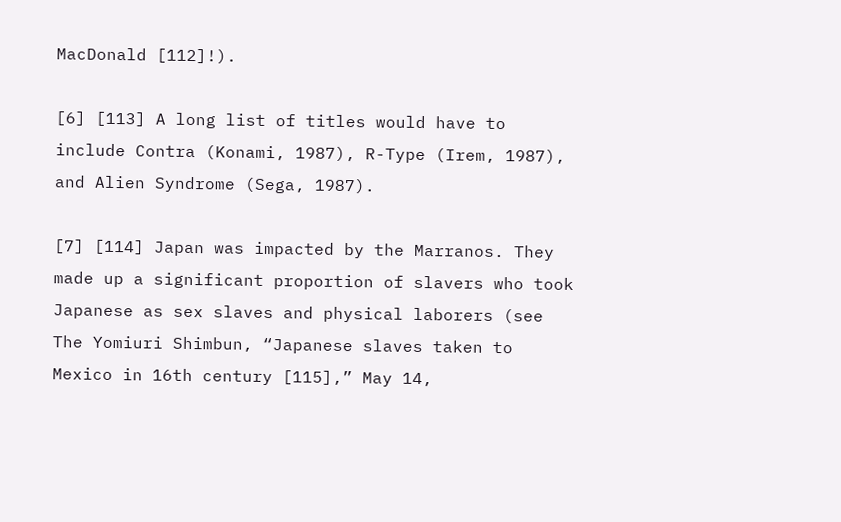MacDonald [112]!).

[6] [113] A long list of titles would have to include Contra (Konami, 1987), R-Type (Irem, 1987), and Alien Syndrome (Sega, 1987).

[7] [114] Japan was impacted by the Marranos. They made up a significant proportion of slavers who took Japanese as sex slaves and physical laborers (see The Yomiuri Shimbun, “Japanese slaves taken to Mexico in 16th century [115],” May 14,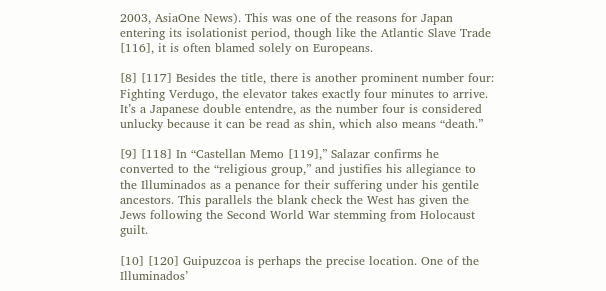2003, AsiaOne News). This was one of the reasons for Japan entering its isolationist period, though like the Atlantic Slave Trade [116], it is often blamed solely on Europeans.

[8] [117] Besides the title, there is another prominent number four: Fighting Verdugo, the elevator takes exactly four minutes to arrive. It’s a Japanese double entendre, as the number four is considered unlucky because it can be read as shin, which also means “death.”

[9] [118] In “Castellan Memo [119],” Salazar confirms he converted to the “religious group,” and justifies his allegiance to the Illuminados as a penance for their suffering under his gentile ancestors. This parallels the blank check the West has given the Jews following the Second World War stemming from Holocaust guilt.

[10] [120] Guipuzcoa is perhaps the precise location. One of the Illuminados’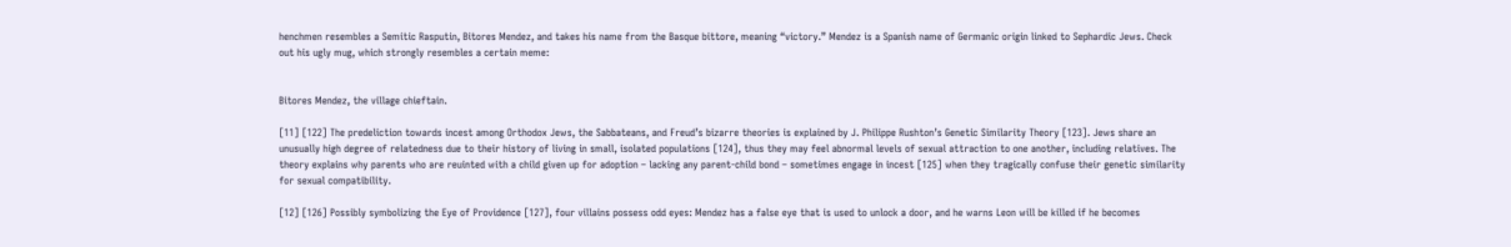henchmen resembles a Semitic Rasputin, Bitores Mendez, and takes his name from the Basque bittore, meaning “victory.” Mendez is a Spanish name of Germanic origin linked to Sephardic Jews. Check out his ugly mug, which strongly resembles a certain meme:


Bitores Mendez, the village chieftain.

[11] [122] The predeliction towards incest among Orthodox Jews, the Sabbateans, and Freud’s bizarre theories is explained by J. Philippe Rushton’s Genetic Similarity Theory [123]. Jews share an unusually high degree of relatedness due to their history of living in small, isolated populations [124], thus they may feel abnormal levels of sexual attraction to one another, including relatives. The theory explains why parents who are reuinted with a child given up for adoption – lacking any parent-child bond – sometimes engage in incest [125] when they tragically confuse their genetic similarity for sexual compatibility.

[12] [126] Possibly symbolizing the Eye of Providence [127], four villains possess odd eyes: Mendez has a false eye that is used to unlock a door, and he warns Leon will be killed if he becomes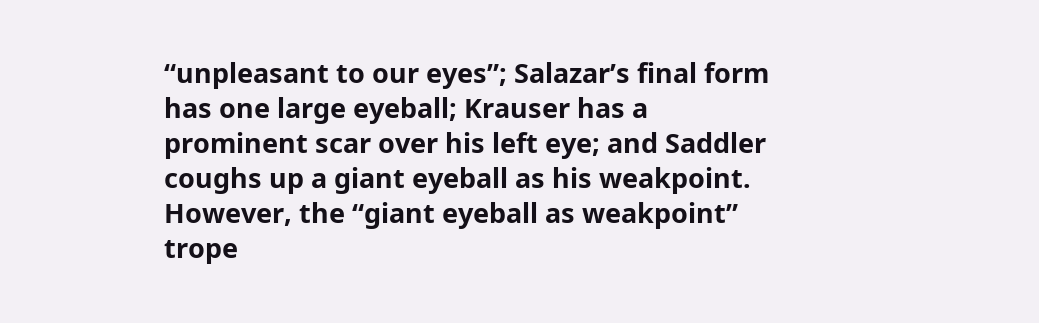“unpleasant to our eyes”; Salazar’s final form has one large eyeball; Krauser has a prominent scar over his left eye; and Saddler coughs up a giant eyeball as his weakpoint. However, the “giant eyeball as weakpoint” trope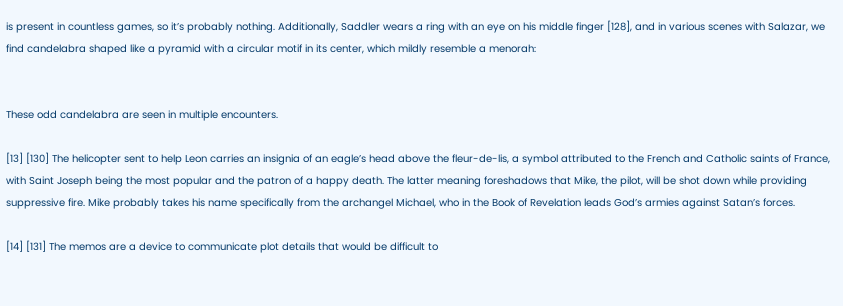is present in countless games, so it’s probably nothing. Additionally, Saddler wears a ring with an eye on his middle finger [128], and in various scenes with Salazar, we find candelabra shaped like a pyramid with a circular motif in its center, which mildly resemble a menorah:


These odd candelabra are seen in multiple encounters.

[13] [130] The helicopter sent to help Leon carries an insignia of an eagle’s head above the fleur-de-lis, a symbol attributed to the French and Catholic saints of France, with Saint Joseph being the most popular and the patron of a happy death. The latter meaning foreshadows that Mike, the pilot, will be shot down while providing suppressive fire. Mike probably takes his name specifically from the archangel Michael, who in the Book of Revelation leads God’s armies against Satan’s forces.

[14] [131] The memos are a device to communicate plot details that would be difficult to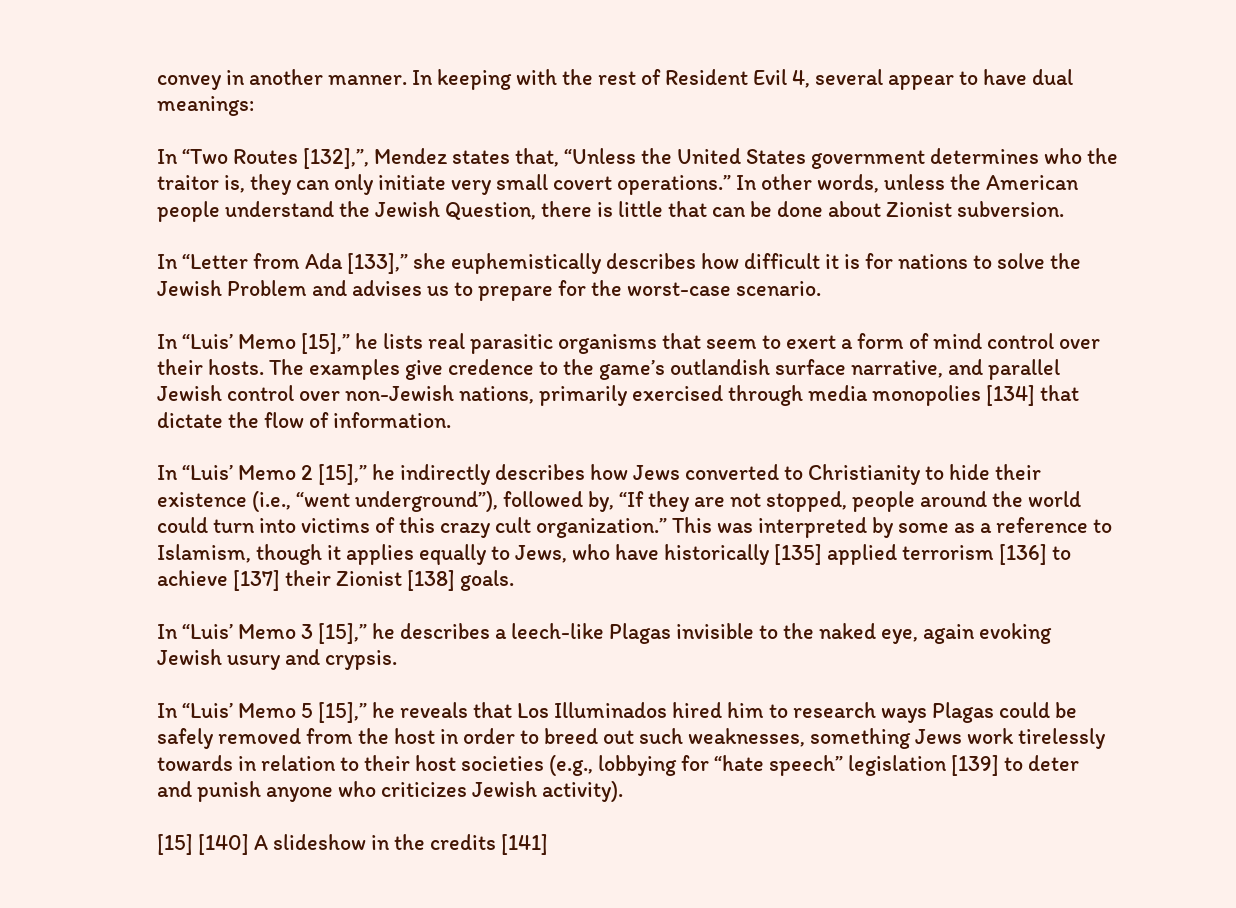convey in another manner. In keeping with the rest of Resident Evil 4, several appear to have dual meanings:

In “Two Routes [132],”, Mendez states that, “Unless the United States government determines who the traitor is, they can only initiate very small covert operations.” In other words, unless the American people understand the Jewish Question, there is little that can be done about Zionist subversion.

In “Letter from Ada [133],” she euphemistically describes how difficult it is for nations to solve the Jewish Problem and advises us to prepare for the worst-case scenario.

In “Luis’ Memo [15],” he lists real parasitic organisms that seem to exert a form of mind control over their hosts. The examples give credence to the game’s outlandish surface narrative, and parallel Jewish control over non-Jewish nations, primarily exercised through media monopolies [134] that dictate the flow of information.

In “Luis’ Memo 2 [15],” he indirectly describes how Jews converted to Christianity to hide their existence (i.e., “went underground”), followed by, “If they are not stopped, people around the world could turn into victims of this crazy cult organization.” This was interpreted by some as a reference to Islamism, though it applies equally to Jews, who have historically [135] applied terrorism [136] to achieve [137] their Zionist [138] goals.

In “Luis’ Memo 3 [15],” he describes a leech-like Plagas invisible to the naked eye, again evoking Jewish usury and crypsis.

In “Luis’ Memo 5 [15],” he reveals that Los Illuminados hired him to research ways Plagas could be safely removed from the host in order to breed out such weaknesses, something Jews work tirelessly towards in relation to their host societies (e.g., lobbying for “hate speech” legislation [139] to deter and punish anyone who criticizes Jewish activity).

[15] [140] A slideshow in the credits [141]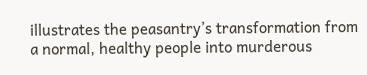illustrates the peasantry’s transformation from a normal, healthy people into murderous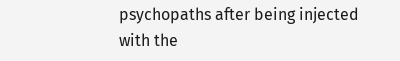psychopaths after being injected with the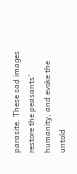parasite. These sad images restore the peasants’ humanity, and evoke the untold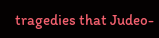tragedies that Judeo-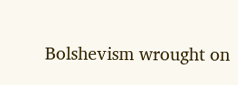Bolshevism wrought on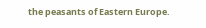the peasants of Eastern Europe.